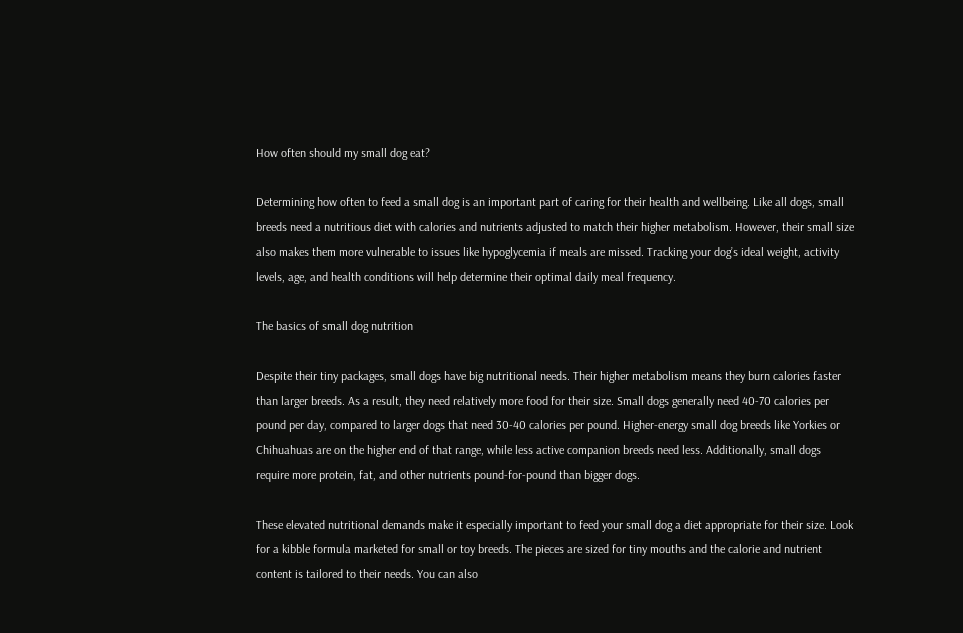How often should my small dog eat?

Determining how often to feed a small dog is an important part of caring for their health and wellbeing. Like all dogs, small breeds need a nutritious diet with calories and nutrients adjusted to match their higher metabolism. However, their small size also makes them more vulnerable to issues like hypoglycemia if meals are missed. Tracking your dog’s ideal weight, activity levels, age, and health conditions will help determine their optimal daily meal frequency.

The basics of small dog nutrition

Despite their tiny packages, small dogs have big nutritional needs. Their higher metabolism means they burn calories faster than larger breeds. As a result, they need relatively more food for their size. Small dogs generally need 40-70 calories per pound per day, compared to larger dogs that need 30-40 calories per pound. Higher-energy small dog breeds like Yorkies or Chihuahuas are on the higher end of that range, while less active companion breeds need less. Additionally, small dogs require more protein, fat, and other nutrients pound-for-pound than bigger dogs.

These elevated nutritional demands make it especially important to feed your small dog a diet appropriate for their size. Look for a kibble formula marketed for small or toy breeds. The pieces are sized for tiny mouths and the calorie and nutrient content is tailored to their needs. You can also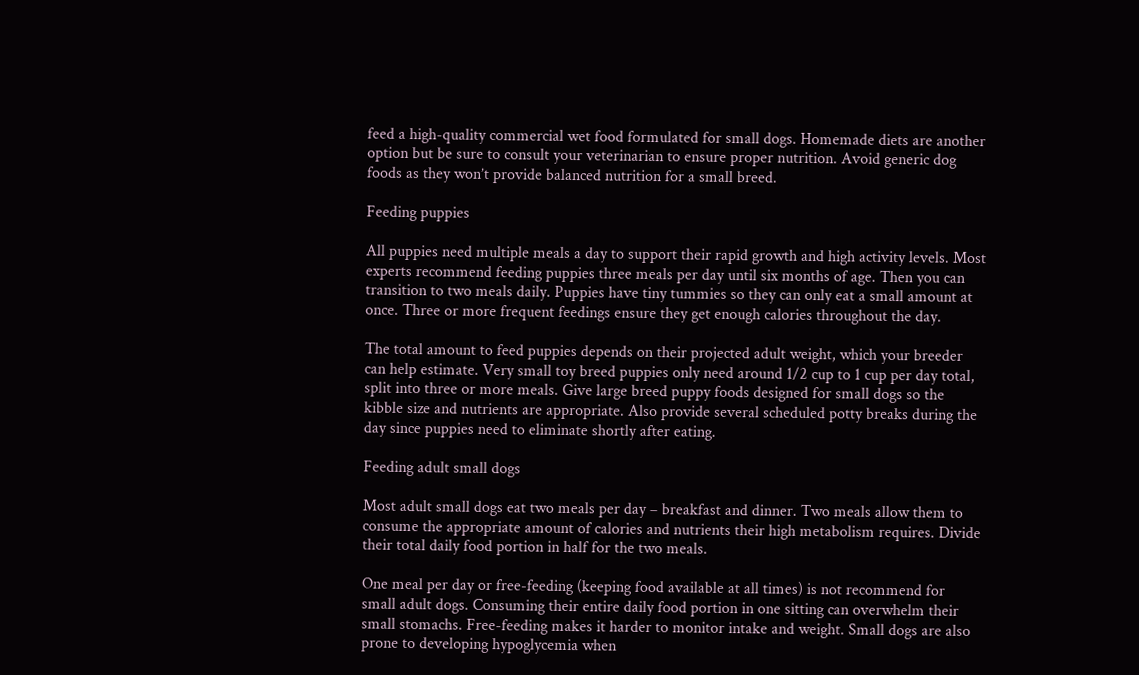feed a high-quality commercial wet food formulated for small dogs. Homemade diets are another option but be sure to consult your veterinarian to ensure proper nutrition. Avoid generic dog foods as they won’t provide balanced nutrition for a small breed.

Feeding puppies

All puppies need multiple meals a day to support their rapid growth and high activity levels. Most experts recommend feeding puppies three meals per day until six months of age. Then you can transition to two meals daily. Puppies have tiny tummies so they can only eat a small amount at once. Three or more frequent feedings ensure they get enough calories throughout the day.

The total amount to feed puppies depends on their projected adult weight, which your breeder can help estimate. Very small toy breed puppies only need around 1/2 cup to 1 cup per day total, split into three or more meals. Give large breed puppy foods designed for small dogs so the kibble size and nutrients are appropriate. Also provide several scheduled potty breaks during the day since puppies need to eliminate shortly after eating.

Feeding adult small dogs

Most adult small dogs eat two meals per day – breakfast and dinner. Two meals allow them to consume the appropriate amount of calories and nutrients their high metabolism requires. Divide their total daily food portion in half for the two meals.

One meal per day or free-feeding (keeping food available at all times) is not recommend for small adult dogs. Consuming their entire daily food portion in one sitting can overwhelm their small stomachs. Free-feeding makes it harder to monitor intake and weight. Small dogs are also prone to developing hypoglycemia when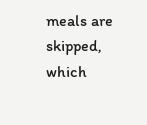meals are skipped, which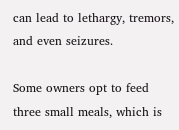can lead to lethargy, tremors, and even seizures.

Some owners opt to feed three small meals, which is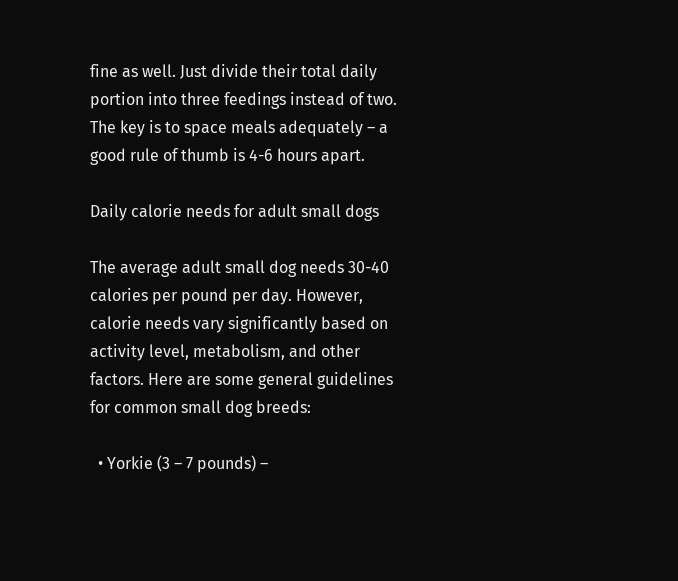fine as well. Just divide their total daily portion into three feedings instead of two. The key is to space meals adequately – a good rule of thumb is 4-6 hours apart.

Daily calorie needs for adult small dogs

The average adult small dog needs 30-40 calories per pound per day. However, calorie needs vary significantly based on activity level, metabolism, and other factors. Here are some general guidelines for common small dog breeds:

  • Yorkie (3 – 7 pounds) –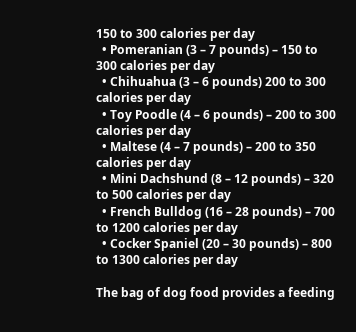150 to 300 calories per day
  • Pomeranian (3 – 7 pounds) – 150 to 300 calories per day
  • Chihuahua (3 – 6 pounds) 200 to 300 calories per day
  • Toy Poodle (4 – 6 pounds) – 200 to 300 calories per day
  • Maltese (4 – 7 pounds) – 200 to 350 calories per day
  • Mini Dachshund (8 – 12 pounds) – 320 to 500 calories per day
  • French Bulldog (16 – 28 pounds) – 700 to 1200 calories per day
  • Cocker Spaniel (20 – 30 pounds) – 800 to 1300 calories per day

The bag of dog food provides a feeding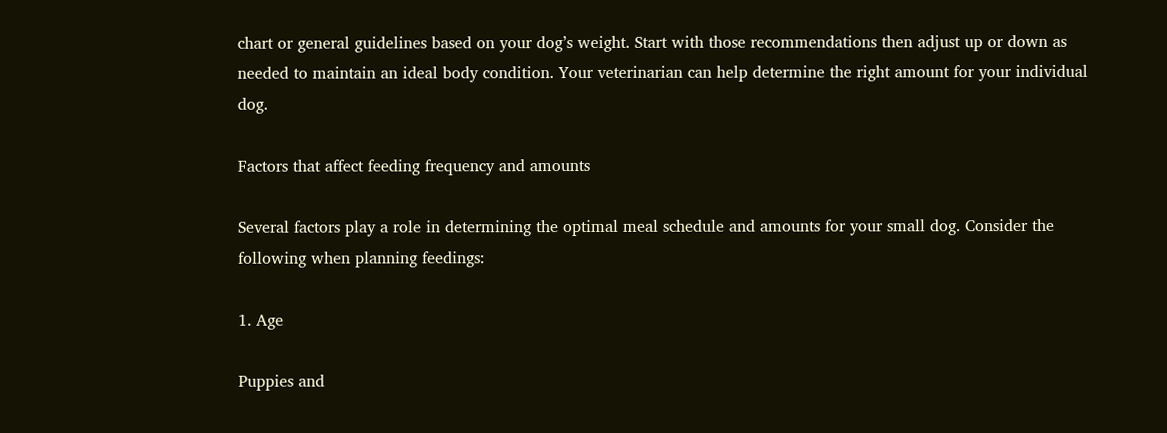chart or general guidelines based on your dog’s weight. Start with those recommendations then adjust up or down as needed to maintain an ideal body condition. Your veterinarian can help determine the right amount for your individual dog.

Factors that affect feeding frequency and amounts

Several factors play a role in determining the optimal meal schedule and amounts for your small dog. Consider the following when planning feedings:

1. Age

Puppies and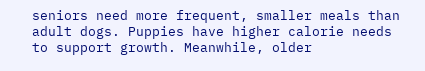seniors need more frequent, smaller meals than adult dogs. Puppies have higher calorie needs to support growth. Meanwhile, older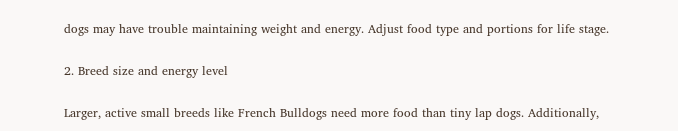dogs may have trouble maintaining weight and energy. Adjust food type and portions for life stage.

2. Breed size and energy level

Larger, active small breeds like French Bulldogs need more food than tiny lap dogs. Additionally,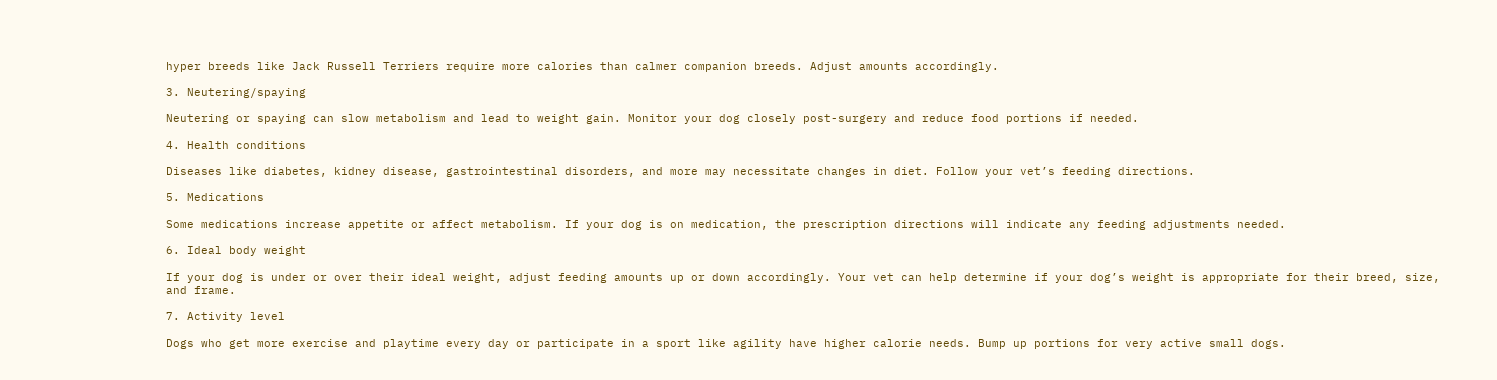hyper breeds like Jack Russell Terriers require more calories than calmer companion breeds. Adjust amounts accordingly.

3. Neutering/spaying

Neutering or spaying can slow metabolism and lead to weight gain. Monitor your dog closely post-surgery and reduce food portions if needed.

4. Health conditions

Diseases like diabetes, kidney disease, gastrointestinal disorders, and more may necessitate changes in diet. Follow your vet’s feeding directions.

5. Medications

Some medications increase appetite or affect metabolism. If your dog is on medication, the prescription directions will indicate any feeding adjustments needed.

6. Ideal body weight

If your dog is under or over their ideal weight, adjust feeding amounts up or down accordingly. Your vet can help determine if your dog’s weight is appropriate for their breed, size, and frame.

7. Activity level

Dogs who get more exercise and playtime every day or participate in a sport like agility have higher calorie needs. Bump up portions for very active small dogs.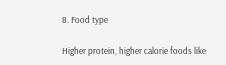8. Food type

Higher protein, higher calorie foods like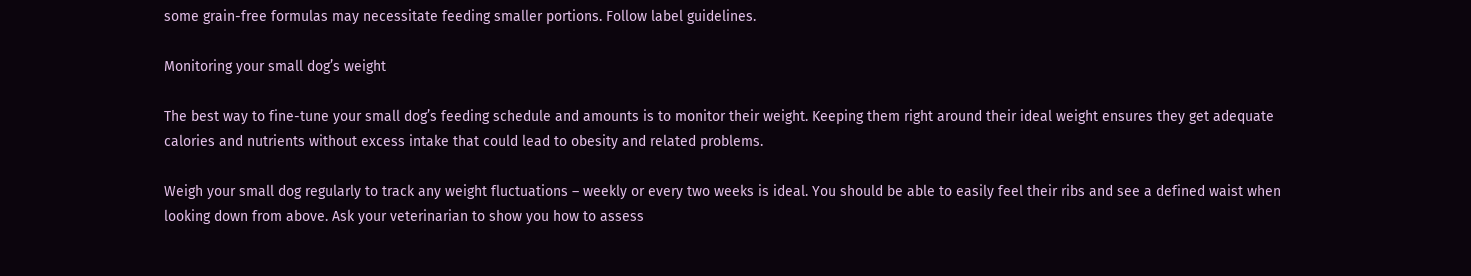some grain-free formulas may necessitate feeding smaller portions. Follow label guidelines.

Monitoring your small dog’s weight

The best way to fine-tune your small dog’s feeding schedule and amounts is to monitor their weight. Keeping them right around their ideal weight ensures they get adequate calories and nutrients without excess intake that could lead to obesity and related problems.

Weigh your small dog regularly to track any weight fluctuations – weekly or every two weeks is ideal. You should be able to easily feel their ribs and see a defined waist when looking down from above. Ask your veterinarian to show you how to assess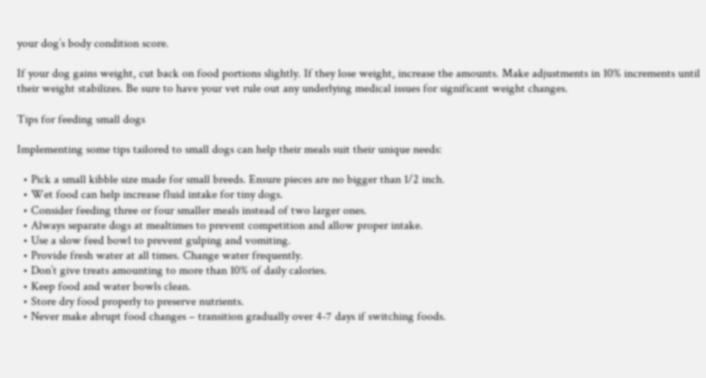your dog’s body condition score.

If your dog gains weight, cut back on food portions slightly. If they lose weight, increase the amounts. Make adjustments in 10% increments until their weight stabilizes. Be sure to have your vet rule out any underlying medical issues for significant weight changes.

Tips for feeding small dogs

Implementing some tips tailored to small dogs can help their meals suit their unique needs:

  • Pick a small kibble size made for small breeds. Ensure pieces are no bigger than 1/2 inch.
  • Wet food can help increase fluid intake for tiny dogs.
  • Consider feeding three or four smaller meals instead of two larger ones.
  • Always separate dogs at mealtimes to prevent competition and allow proper intake.
  • Use a slow feed bowl to prevent gulping and vomiting.
  • Provide fresh water at all times. Change water frequently.
  • Don’t give treats amounting to more than 10% of daily calories.
  • Keep food and water bowls clean.
  • Store dry food properly to preserve nutrients.
  • Never make abrupt food changes – transition gradually over 4-7 days if switching foods.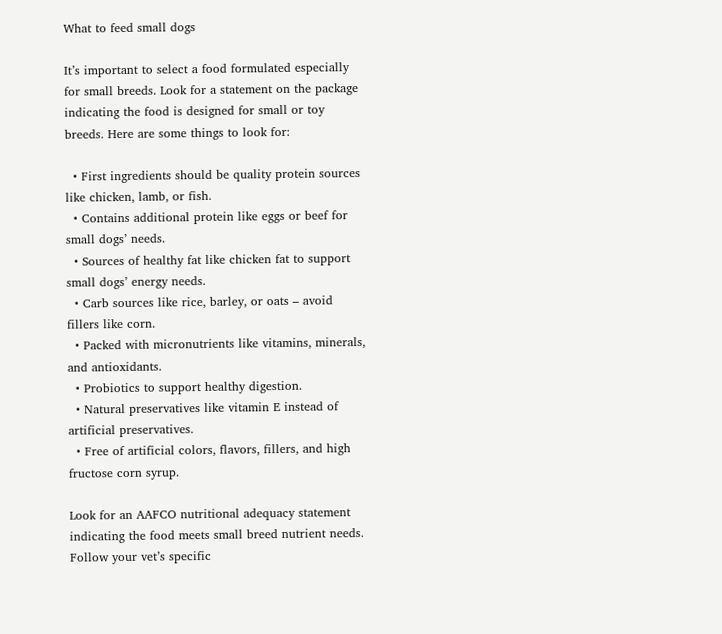What to feed small dogs

It’s important to select a food formulated especially for small breeds. Look for a statement on the package indicating the food is designed for small or toy breeds. Here are some things to look for:

  • First ingredients should be quality protein sources like chicken, lamb, or fish.
  • Contains additional protein like eggs or beef for small dogs’ needs.
  • Sources of healthy fat like chicken fat to support small dogs’ energy needs.
  • Carb sources like rice, barley, or oats – avoid fillers like corn.
  • Packed with micronutrients like vitamins, minerals, and antioxidants.
  • Probiotics to support healthy digestion.
  • Natural preservatives like vitamin E instead of artificial preservatives.
  • Free of artificial colors, flavors, fillers, and high fructose corn syrup.

Look for an AAFCO nutritional adequacy statement indicating the food meets small breed nutrient needs. Follow your vet’s specific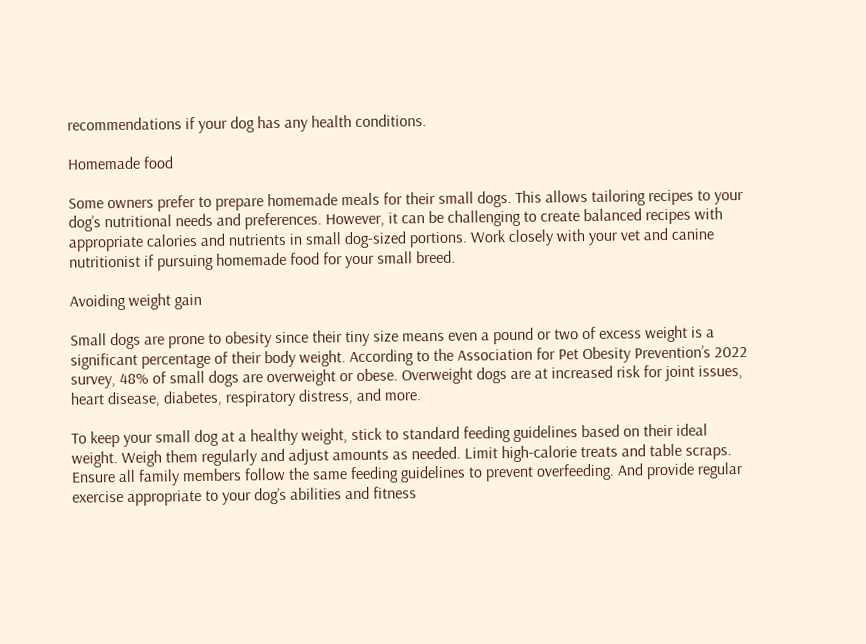recommendations if your dog has any health conditions.

Homemade food

Some owners prefer to prepare homemade meals for their small dogs. This allows tailoring recipes to your dog’s nutritional needs and preferences. However, it can be challenging to create balanced recipes with appropriate calories and nutrients in small dog-sized portions. Work closely with your vet and canine nutritionist if pursuing homemade food for your small breed.

Avoiding weight gain

Small dogs are prone to obesity since their tiny size means even a pound or two of excess weight is a significant percentage of their body weight. According to the Association for Pet Obesity Prevention’s 2022 survey, 48% of small dogs are overweight or obese. Overweight dogs are at increased risk for joint issues, heart disease, diabetes, respiratory distress, and more.

To keep your small dog at a healthy weight, stick to standard feeding guidelines based on their ideal weight. Weigh them regularly and adjust amounts as needed. Limit high-calorie treats and table scraps. Ensure all family members follow the same feeding guidelines to prevent overfeeding. And provide regular exercise appropriate to your dog’s abilities and fitness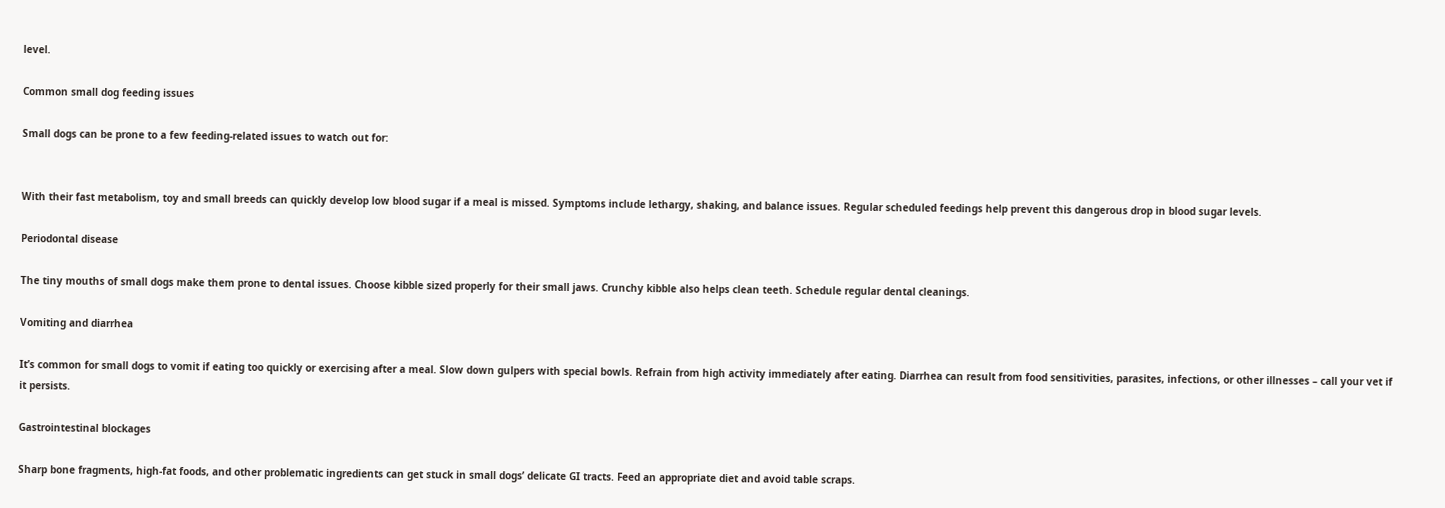level.

Common small dog feeding issues

Small dogs can be prone to a few feeding-related issues to watch out for:


With their fast metabolism, toy and small breeds can quickly develop low blood sugar if a meal is missed. Symptoms include lethargy, shaking, and balance issues. Regular scheduled feedings help prevent this dangerous drop in blood sugar levels.

Periodontal disease

The tiny mouths of small dogs make them prone to dental issues. Choose kibble sized properly for their small jaws. Crunchy kibble also helps clean teeth. Schedule regular dental cleanings.

Vomiting and diarrhea

It’s common for small dogs to vomit if eating too quickly or exercising after a meal. Slow down gulpers with special bowls. Refrain from high activity immediately after eating. Diarrhea can result from food sensitivities, parasites, infections, or other illnesses – call your vet if it persists.

Gastrointestinal blockages

Sharp bone fragments, high-fat foods, and other problematic ingredients can get stuck in small dogs’ delicate GI tracts. Feed an appropriate diet and avoid table scraps.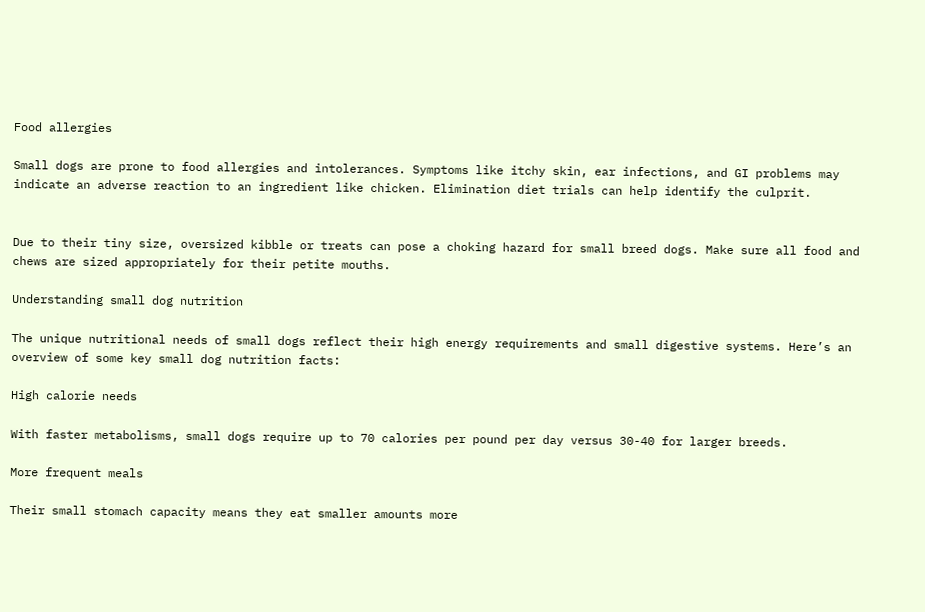Food allergies

Small dogs are prone to food allergies and intolerances. Symptoms like itchy skin, ear infections, and GI problems may indicate an adverse reaction to an ingredient like chicken. Elimination diet trials can help identify the culprit.


Due to their tiny size, oversized kibble or treats can pose a choking hazard for small breed dogs. Make sure all food and chews are sized appropriately for their petite mouths.

Understanding small dog nutrition

The unique nutritional needs of small dogs reflect their high energy requirements and small digestive systems. Here’s an overview of some key small dog nutrition facts:

High calorie needs

With faster metabolisms, small dogs require up to 70 calories per pound per day versus 30-40 for larger breeds.

More frequent meals

Their small stomach capacity means they eat smaller amounts more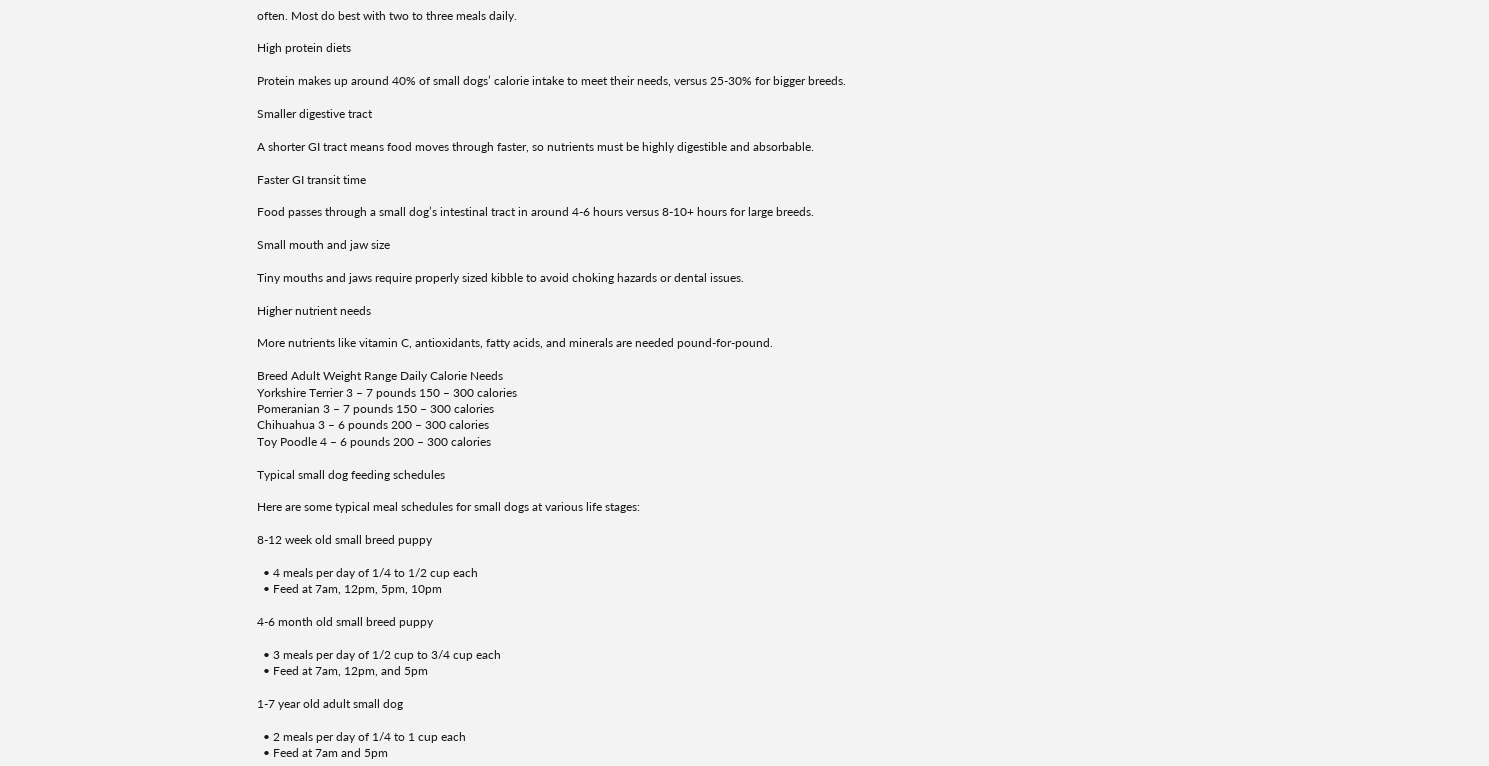often. Most do best with two to three meals daily.

High protein diets

Protein makes up around 40% of small dogs’ calorie intake to meet their needs, versus 25-30% for bigger breeds.

Smaller digestive tract

A shorter GI tract means food moves through faster, so nutrients must be highly digestible and absorbable.

Faster GI transit time

Food passes through a small dog’s intestinal tract in around 4-6 hours versus 8-10+ hours for large breeds.

Small mouth and jaw size

Tiny mouths and jaws require properly sized kibble to avoid choking hazards or dental issues.

Higher nutrient needs

More nutrients like vitamin C, antioxidants, fatty acids, and minerals are needed pound-for-pound.

Breed Adult Weight Range Daily Calorie Needs
Yorkshire Terrier 3 – 7 pounds 150 – 300 calories
Pomeranian 3 – 7 pounds 150 – 300 calories
Chihuahua 3 – 6 pounds 200 – 300 calories
Toy Poodle 4 – 6 pounds 200 – 300 calories

Typical small dog feeding schedules

Here are some typical meal schedules for small dogs at various life stages:

8-12 week old small breed puppy

  • 4 meals per day of 1/4 to 1/2 cup each
  • Feed at 7am, 12pm, 5pm, 10pm

4-6 month old small breed puppy

  • 3 meals per day of 1/2 cup to 3/4 cup each
  • Feed at 7am, 12pm, and 5pm

1-7 year old adult small dog

  • 2 meals per day of 1/4 to 1 cup each
  • Feed at 7am and 5pm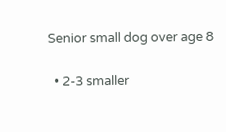Senior small dog over age 8

  • 2-3 smaller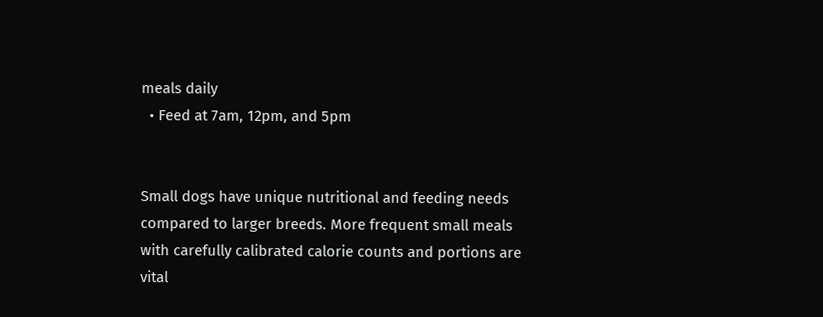meals daily
  • Feed at 7am, 12pm, and 5pm


Small dogs have unique nutritional and feeding needs compared to larger breeds. More frequent small meals with carefully calibrated calorie counts and portions are vital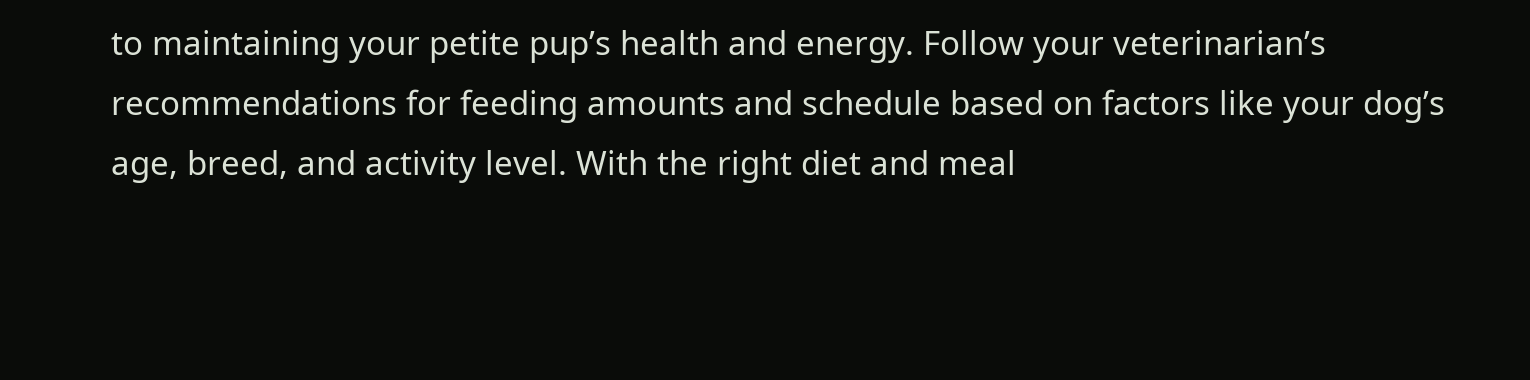to maintaining your petite pup’s health and energy. Follow your veterinarian’s recommendations for feeding amounts and schedule based on factors like your dog’s age, breed, and activity level. With the right diet and meal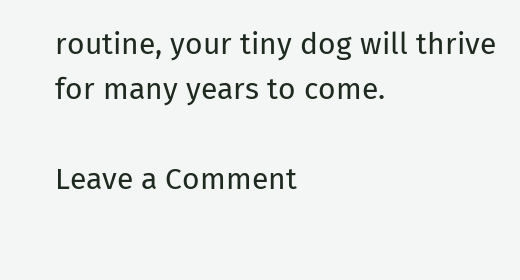routine, your tiny dog will thrive for many years to come.

Leave a Comment